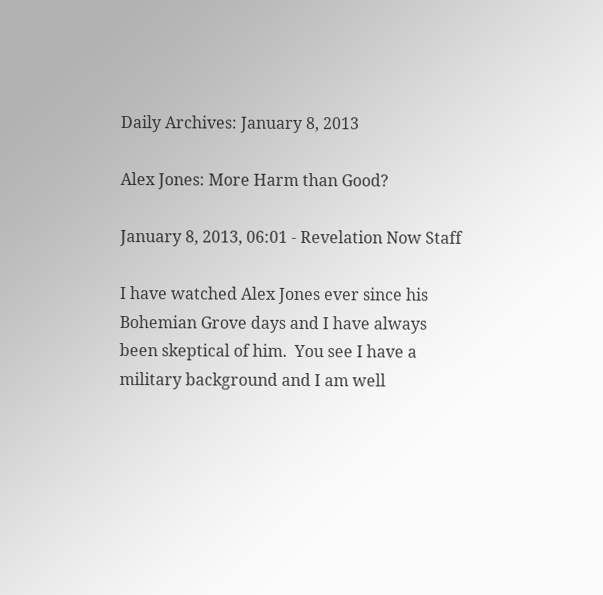Daily Archives: January 8, 2013

Alex Jones: More Harm than Good?

January 8, 2013, 06:01 - Revelation Now Staff

I have watched Alex Jones ever since his Bohemian Grove days and I have always been skeptical of him.  You see I have a military background and I am well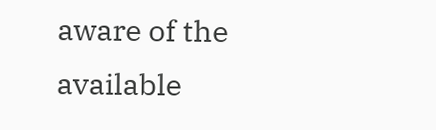aware of the available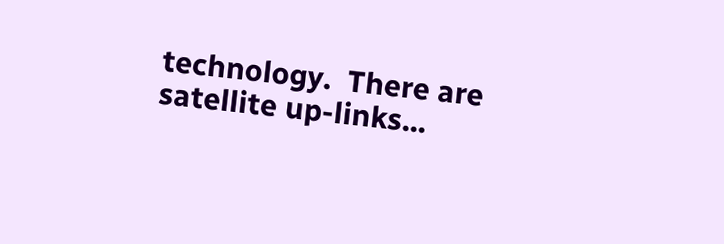technology.  There are satellite up-links...